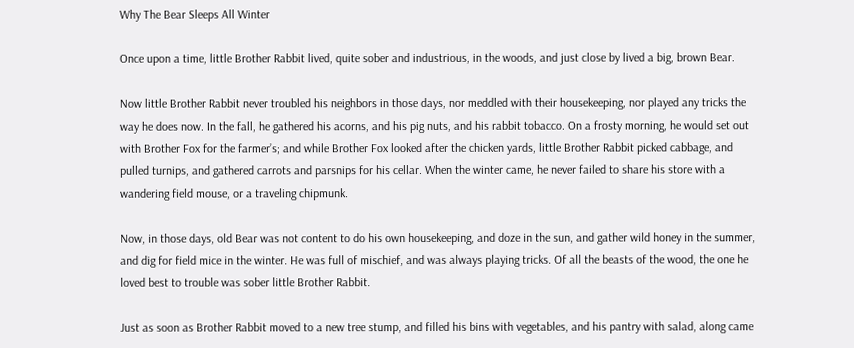Why The Bear Sleeps All Winter

Once upon a time, little Brother Rabbit lived, quite sober and industrious, in the woods, and just close by lived a big, brown Bear.

Now little Brother Rabbit never troubled his neighbors in those days, nor meddled with their housekeeping, nor played any tricks the way he does now. In the fall, he gathered his acorns, and his pig nuts, and his rabbit tobacco. On a frosty morning, he would set out with Brother Fox for the farmer’s; and while Brother Fox looked after the chicken yards, little Brother Rabbit picked cabbage, and pulled turnips, and gathered carrots and parsnips for his cellar. When the winter came, he never failed to share his store with a wandering field mouse, or a traveling chipmunk.

Now, in those days, old Bear was not content to do his own housekeeping, and doze in the sun, and gather wild honey in the summer, and dig for field mice in the winter. He was full of mischief, and was always playing tricks. Of all the beasts of the wood, the one he loved best to trouble was sober little Brother Rabbit.

Just as soon as Brother Rabbit moved to a new tree stump, and filled his bins with vegetables, and his pantry with salad, along came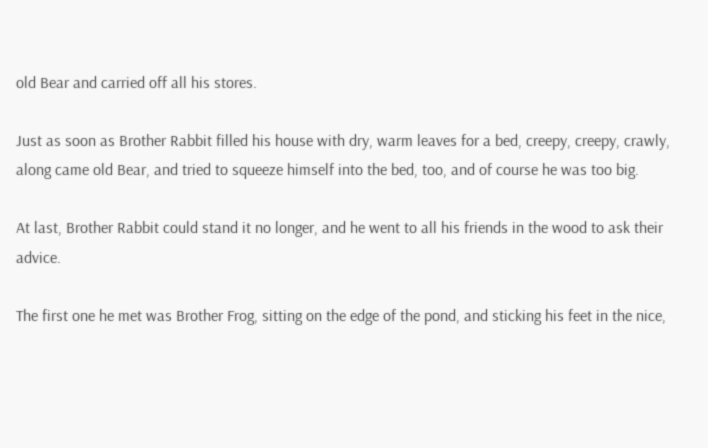old Bear and carried off all his stores.

Just as soon as Brother Rabbit filled his house with dry, warm leaves for a bed, creepy, creepy, crawly, along came old Bear, and tried to squeeze himself into the bed, too, and of course he was too big.

At last, Brother Rabbit could stand it no longer, and he went to all his friends in the wood to ask their advice.

The first one he met was Brother Frog, sitting on the edge of the pond, and sticking his feet in the nice,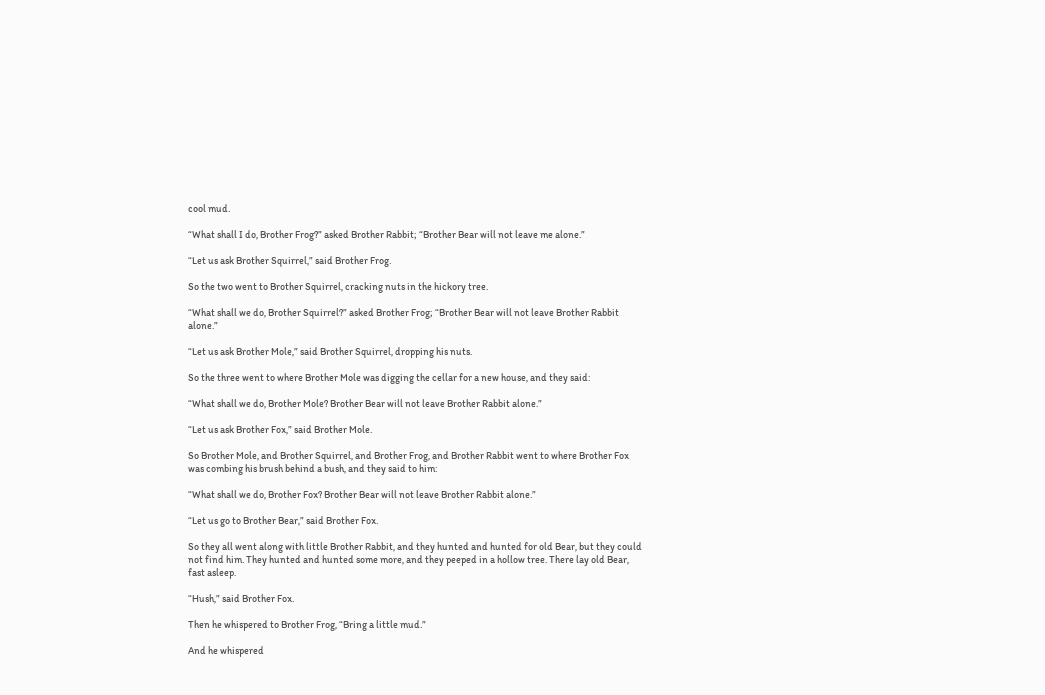cool mud.

“What shall I do, Brother Frog?” asked Brother Rabbit; “Brother Bear will not leave me alone.”

“Let us ask Brother Squirrel,” said Brother Frog.

So the two went to Brother Squirrel, cracking nuts in the hickory tree.

“What shall we do, Brother Squirrel?” asked Brother Frog; “Brother Bear will not leave Brother Rabbit alone.”

“Let us ask Brother Mole,” said Brother Squirrel, dropping his nuts.

So the three went to where Brother Mole was digging the cellar for a new house, and they said:

“What shall we do, Brother Mole? Brother Bear will not leave Brother Rabbit alone.”

“Let us ask Brother Fox,” said Brother Mole.

So Brother Mole, and Brother Squirrel, and Brother Frog, and Brother Rabbit went to where Brother Fox was combing his brush behind a bush, and they said to him:

“What shall we do, Brother Fox? Brother Bear will not leave Brother Rabbit alone.”

“Let us go to Brother Bear,” said Brother Fox.

So they all went along with little Brother Rabbit, and they hunted and hunted for old Bear, but they could not find him. They hunted and hunted some more, and they peeped in a hollow tree. There lay old Bear, fast asleep.

“Hush,” said Brother Fox.

Then he whispered to Brother Frog, “Bring a little mud.”

And he whispered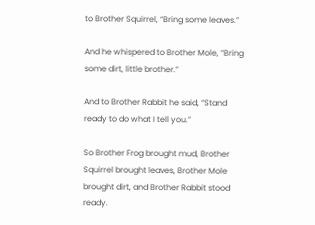to Brother Squirrel, “Bring some leaves.”

And he whispered to Brother Mole, “Bring some dirt, little brother.”

And to Brother Rabbit he said, “Stand ready to do what I tell you.”

So Brother Frog brought mud, Brother Squirrel brought leaves, Brother Mole brought dirt, and Brother Rabbit stood ready.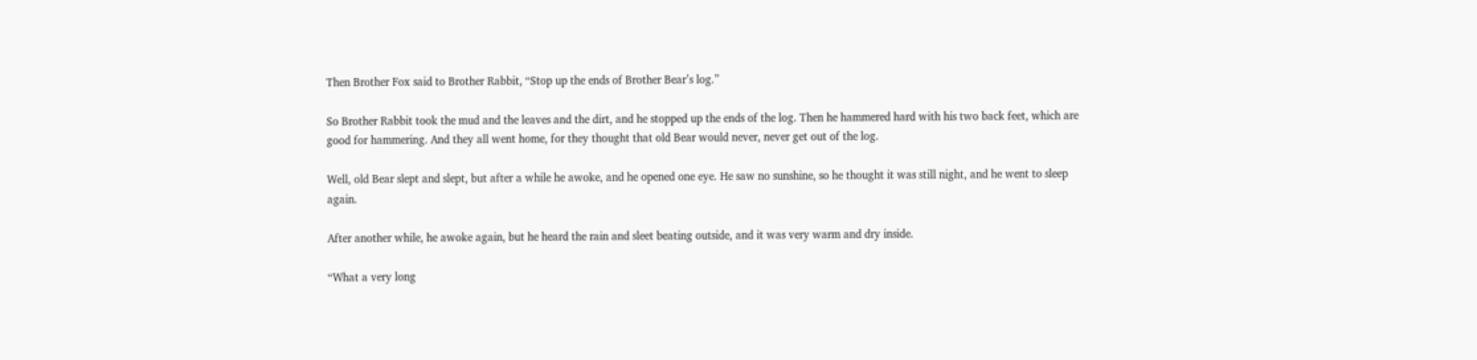Then Brother Fox said to Brother Rabbit, “Stop up the ends of Brother Bear’s log.”

So Brother Rabbit took the mud and the leaves and the dirt, and he stopped up the ends of the log. Then he hammered hard with his two back feet, which are good for hammering. And they all went home, for they thought that old Bear would never, never get out of the log.

Well, old Bear slept and slept, but after a while he awoke, and he opened one eye. He saw no sunshine, so he thought it was still night, and he went to sleep again.

After another while, he awoke again, but he heard the rain and sleet beating outside, and it was very warm and dry inside.

“What a very long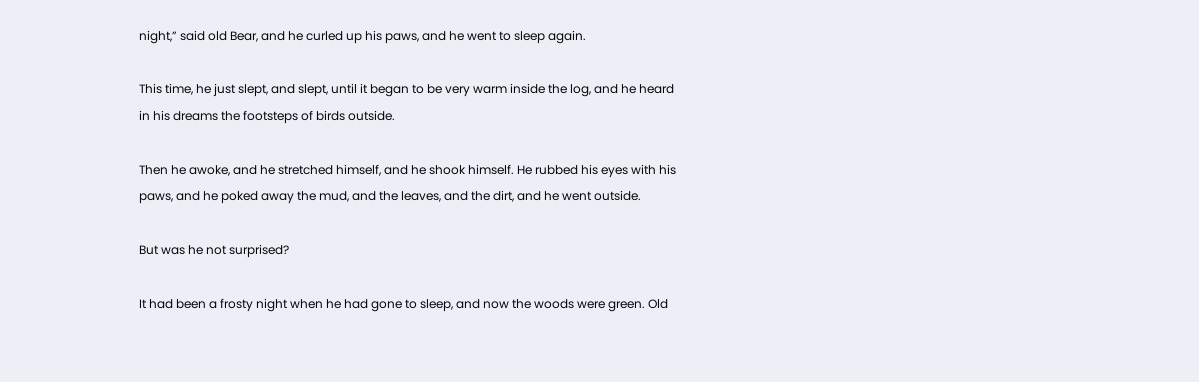night,” said old Bear, and he curled up his paws, and he went to sleep again.

This time, he just slept, and slept, until it began to be very warm inside the log, and he heard in his dreams the footsteps of birds outside.

Then he awoke, and he stretched himself, and he shook himself. He rubbed his eyes with his paws, and he poked away the mud, and the leaves, and the dirt, and he went outside.

But was he not surprised?

It had been a frosty night when he had gone to sleep, and now the woods were green. Old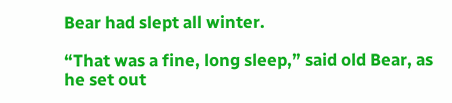Bear had slept all winter.

“That was a fine, long sleep,” said old Bear, as he set out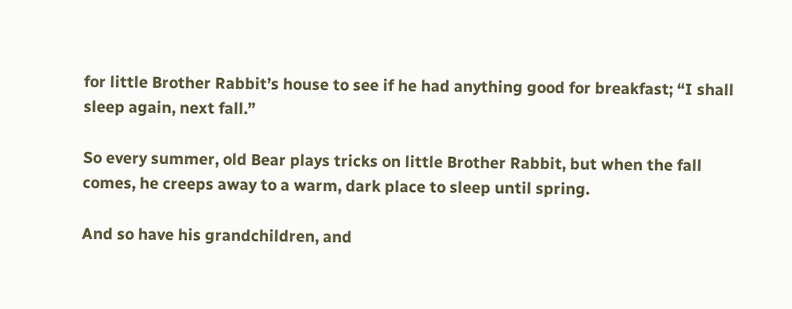for little Brother Rabbit’s house to see if he had anything good for breakfast; “I shall sleep again, next fall.”

So every summer, old Bear plays tricks on little Brother Rabbit, but when the fall comes, he creeps away to a warm, dark place to sleep until spring.

And so have his grandchildren, and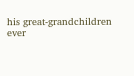his great-grandchildren ever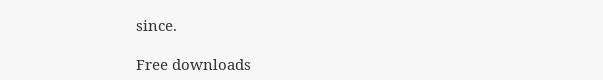since.

Free downloads